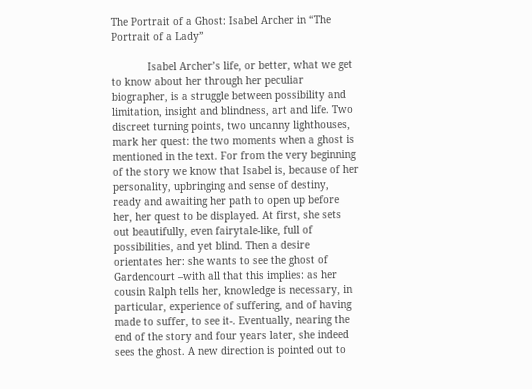The Portrait of a Ghost: Isabel Archer in “The Portrait of a Lady”

            Isabel Archer’s life, or better, what we get to know about her through her peculiar biographer, is a struggle between possibility and limitation, insight and blindness, art and life. Two discreet turning points, two uncanny lighthouses, mark her quest: the two moments when a ghost is mentioned in the text. For from the very beginning of the story we know that Isabel is, because of her personality, upbringing and sense of destiny, ready and awaiting her path to open up before her, her quest to be displayed. At first, she sets out beautifully, even fairytale-like, full of possibilities, and yet blind. Then a desire orientates her: she wants to see the ghost of Gardencourt –with all that this implies: as her cousin Ralph tells her, knowledge is necessary, in particular, experience of suffering, and of having made to suffer, to see it-. Eventually, nearing the end of the story and four years later, she indeed sees the ghost. A new direction is pointed out to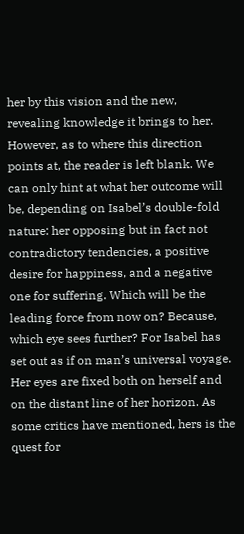her by this vision and the new, revealing knowledge it brings to her. However, as to where this direction points at, the reader is left blank. We can only hint at what her outcome will be, depending on Isabel’s double-fold nature: her opposing but in fact not contradictory tendencies, a positive desire for happiness, and a negative one for suffering. Which will be the leading force from now on? Because, which eye sees further? For Isabel has set out as if on man’s universal voyage. Her eyes are fixed both on herself and on the distant line of her horizon. As some critics have mentioned, hers is the quest for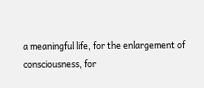a meaningful life, for the enlargement of consciousness, for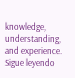knowledge, understanding, and experience.  Sigue leyendo